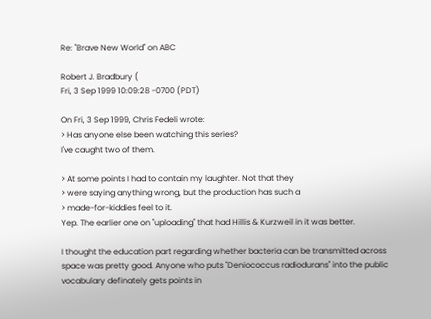Re: "Brave New World" on ABC

Robert J. Bradbury (
Fri, 3 Sep 1999 10:09:28 -0700 (PDT)

On Fri, 3 Sep 1999, Chris Fedeli wrote:
> Has anyone else been watching this series?
I've caught two of them.

> At some points I had to contain my laughter. Not that they
> were saying anything wrong, but the production has such a
> made-for-kiddies feel to it.
Yep. The earlier one on "uploading" that had Hillis & Kurzweil in it was better.

I thought the education part regarding whether bacteria can be transmitted across space was pretty good. Anyone who puts "Deniococcus radiodurans" into the public vocabulary definately gets points in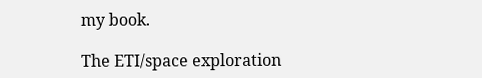my book.

The ETI/space exploration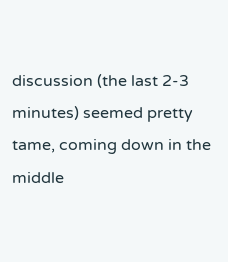discussion (the last 2-3 minutes) seemed pretty tame, coming down in the middle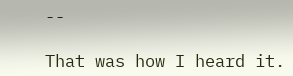--

That was how I heard it.